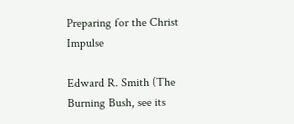Preparing for the Christ Impulse

Edward R. Smith (The Burning Bush, see its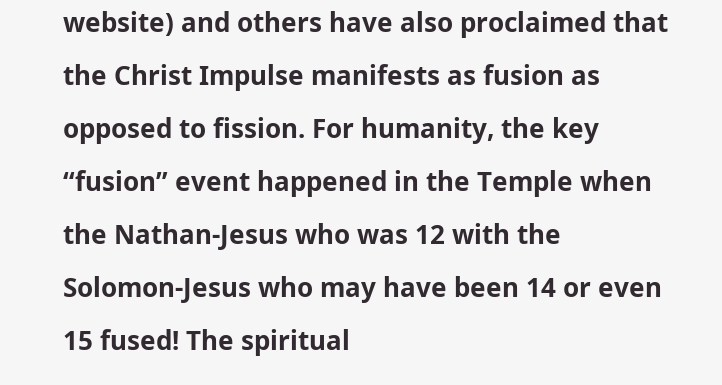website) and others have also proclaimed that the Christ Impulse manifests as fusion as opposed to fission. For humanity, the key “fusion” event happened in the Temple when the Nathan-Jesus who was 12 with the Solomon-Jesus who may have been 14 or even 15 fused! The spiritual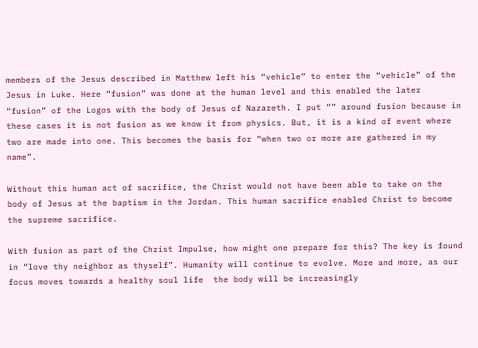members of the Jesus described in Matthew left his “vehicle” to enter the “vehicle” of the Jesus in Luke. Here “fusion” was done at the human level and this enabled the later “fusion” of the Logos with the body of Jesus of Nazareth. I put “” around fusion because in these cases it is not fusion as we know it from physics. But, it is a kind of event where two are made into one. This becomes the basis for “when two or more are gathered in my name”.

Without this human act of sacrifice, the Christ would not have been able to take on the body of Jesus at the baptism in the Jordan. This human sacrifice enabled Christ to become the supreme sacrifice.

With fusion as part of the Christ Impulse, how might one prepare for this? The key is found in “love thy neighbor as thyself”. Humanity will continue to evolve. More and more, as our focus moves towards a healthy soul life  the body will be increasingly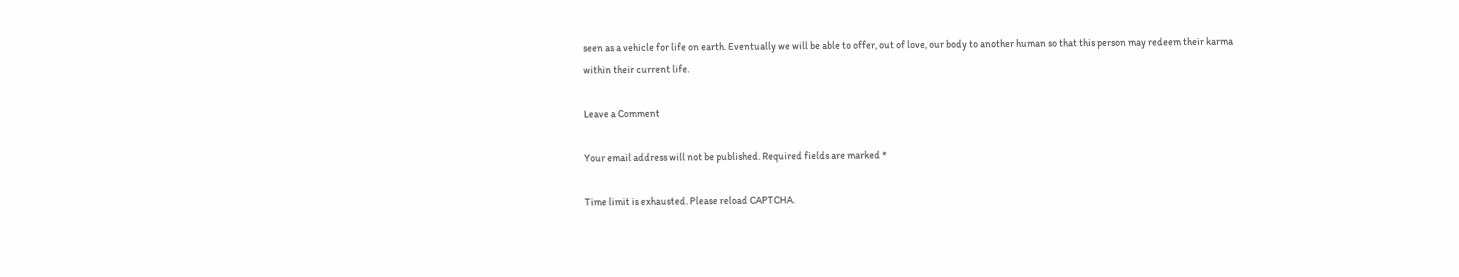seen as a vehicle for life on earth. Eventually we will be able to offer, out of love, our body to another human so that this person may redeem their karma within their current life.

Leave a Comment

Your email address will not be published. Required fields are marked *

Time limit is exhausted. Please reload CAPTCHA.